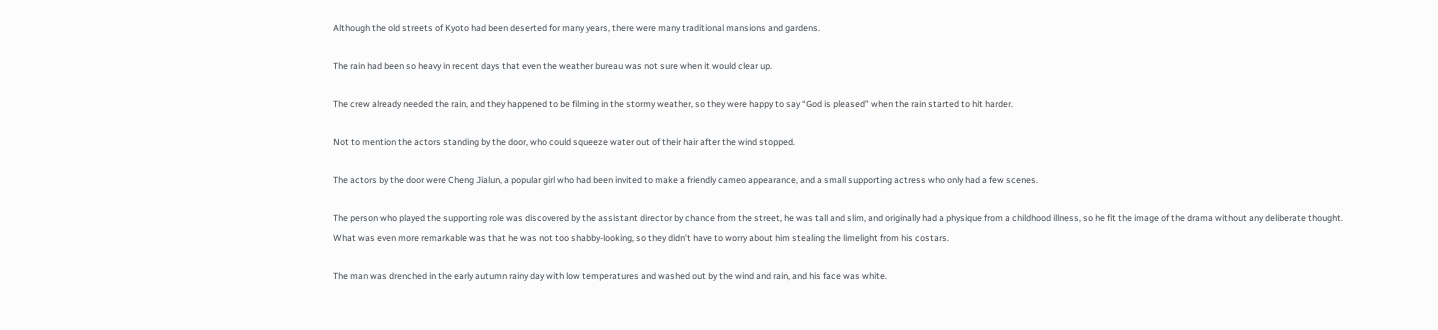Although the old streets of Kyoto had been deserted for many years, there were many traditional mansions and gardens.

The rain had been so heavy in recent days that even the weather bureau was not sure when it would clear up.

The crew already needed the rain, and they happened to be filming in the stormy weather, so they were happy to say “God is pleased” when the rain started to hit harder.

Not to mention the actors standing by the door, who could squeeze water out of their hair after the wind stopped.

The actors by the door were Cheng Jialun, a popular girl who had been invited to make a friendly cameo appearance, and a small supporting actress who only had a few scenes.

The person who played the supporting role was discovered by the assistant director by chance from the street, he was tall and slim, and originally had a physique from a childhood illness, so he fit the image of the drama without any deliberate thought. What was even more remarkable was that he was not too shabby-looking, so they didn’t have to worry about him stealing the limelight from his costars.

The man was drenched in the early autumn rainy day with low temperatures and washed out by the wind and rain, and his face was white.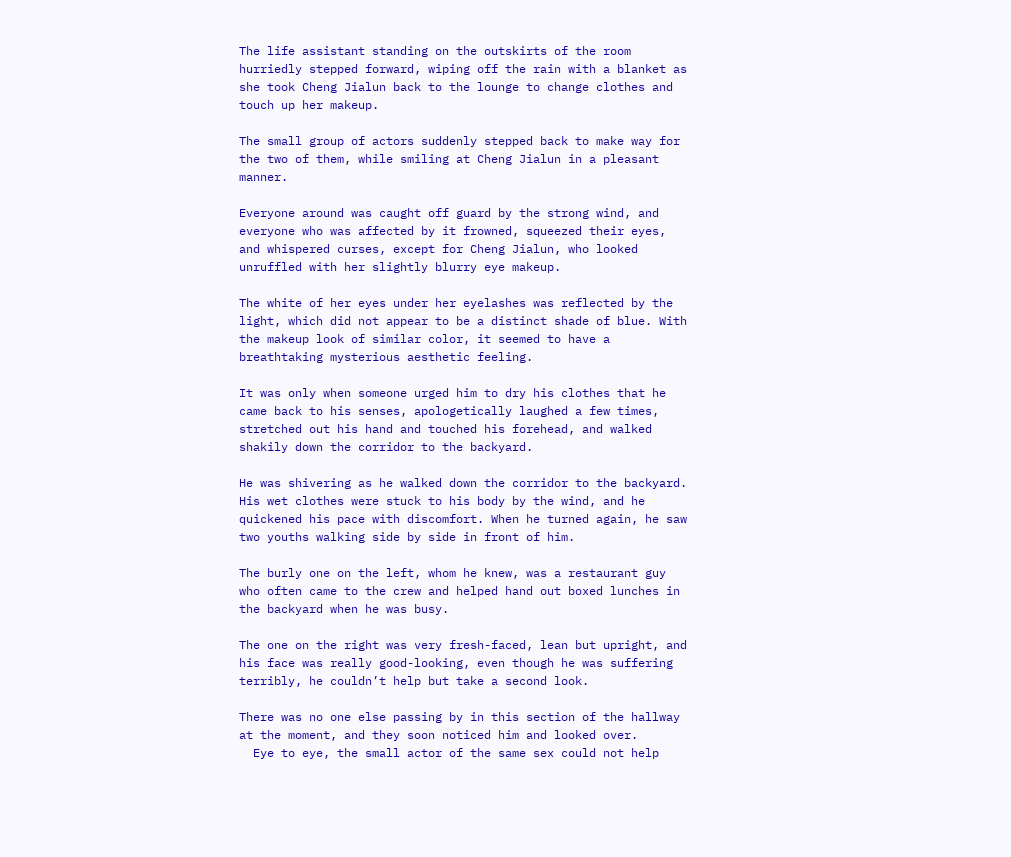The life assistant standing on the outskirts of the room hurriedly stepped forward, wiping off the rain with a blanket as she took Cheng Jialun back to the lounge to change clothes and touch up her makeup.

The small group of actors suddenly stepped back to make way for the two of them, while smiling at Cheng Jialun in a pleasant manner.

Everyone around was caught off guard by the strong wind, and everyone who was affected by it frowned, squeezed their eyes, and whispered curses, except for Cheng Jialun, who looked unruffled with her slightly blurry eye makeup.

The white of her eyes under her eyelashes was reflected by the light, which did not appear to be a distinct shade of blue. With the makeup look of similar color, it seemed to have a breathtaking mysterious aesthetic feeling.

It was only when someone urged him to dry his clothes that he came back to his senses, apologetically laughed a few times, stretched out his hand and touched his forehead, and walked shakily down the corridor to the backyard.

He was shivering as he walked down the corridor to the backyard. His wet clothes were stuck to his body by the wind, and he quickened his pace with discomfort. When he turned again, he saw two youths walking side by side in front of him.

The burly one on the left, whom he knew, was a restaurant guy who often came to the crew and helped hand out boxed lunches in the backyard when he was busy.

The one on the right was very fresh-faced, lean but upright, and his face was really good-looking, even though he was suffering terribly, he couldn’t help but take a second look.

There was no one else passing by in this section of the hallway at the moment, and they soon noticed him and looked over.
  Eye to eye, the small actor of the same sex could not help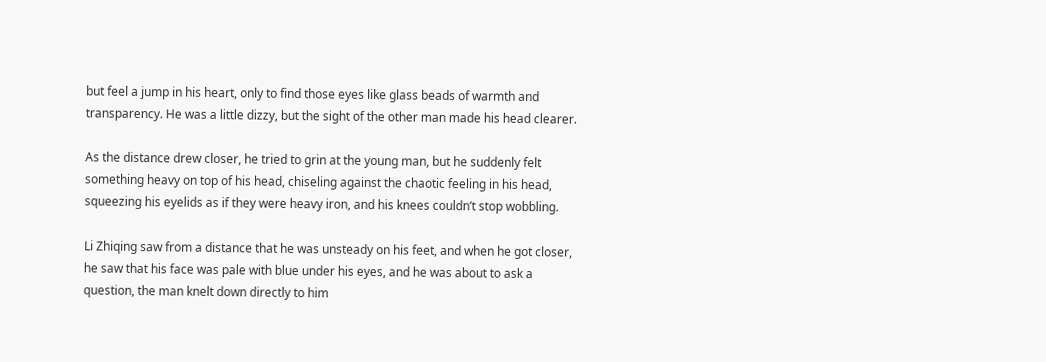but feel a jump in his heart, only to find those eyes like glass beads of warmth and transparency. He was a little dizzy, but the sight of the other man made his head clearer.

As the distance drew closer, he tried to grin at the young man, but he suddenly felt something heavy on top of his head, chiseling against the chaotic feeling in his head, squeezing his eyelids as if they were heavy iron, and his knees couldn’t stop wobbling.

Li Zhiqing saw from a distance that he was unsteady on his feet, and when he got closer, he saw that his face was pale with blue under his eyes, and he was about to ask a question, the man knelt down directly to him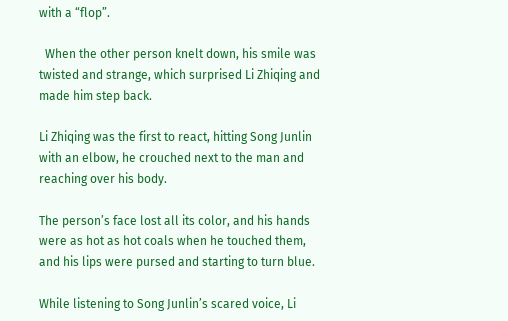with a “flop”.

  When the other person knelt down, his smile was twisted and strange, which surprised Li Zhiqing and made him step back.

Li Zhiqing was the first to react, hitting Song Junlin with an elbow, he crouched next to the man and reaching over his body.

The person’s face lost all its color, and his hands were as hot as hot coals when he touched them, and his lips were pursed and starting to turn blue.

While listening to Song Junlin’s scared voice, Li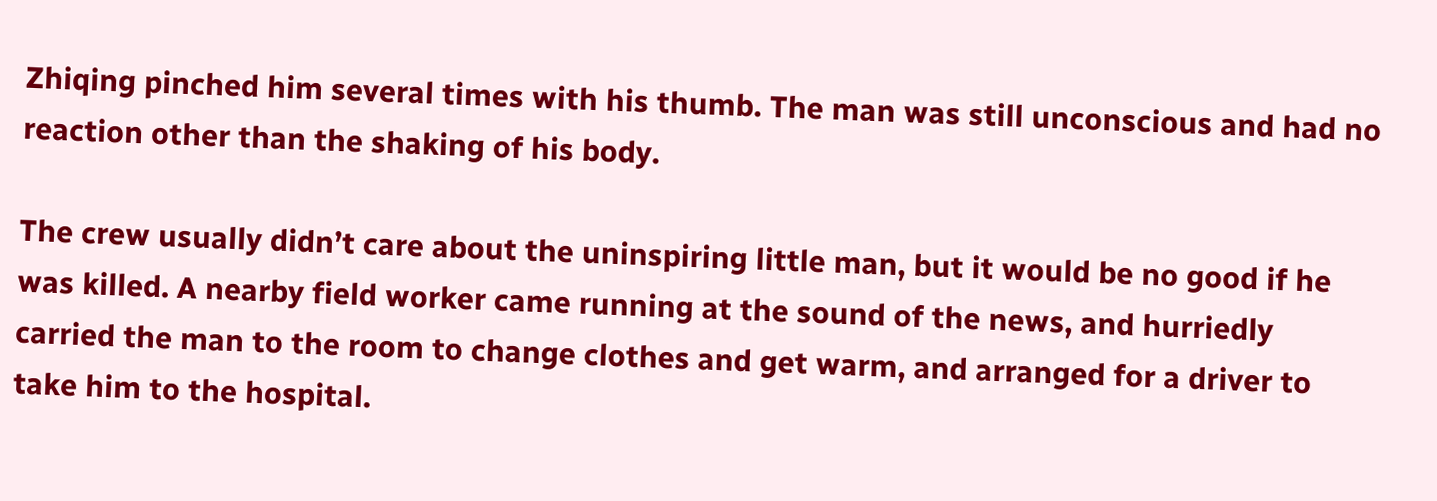Zhiqing pinched him several times with his thumb. The man was still unconscious and had no reaction other than the shaking of his body.

The crew usually didn’t care about the uninspiring little man, but it would be no good if he was killed. A nearby field worker came running at the sound of the news, and hurriedly carried the man to the room to change clothes and get warm, and arranged for a driver to take him to the hospital.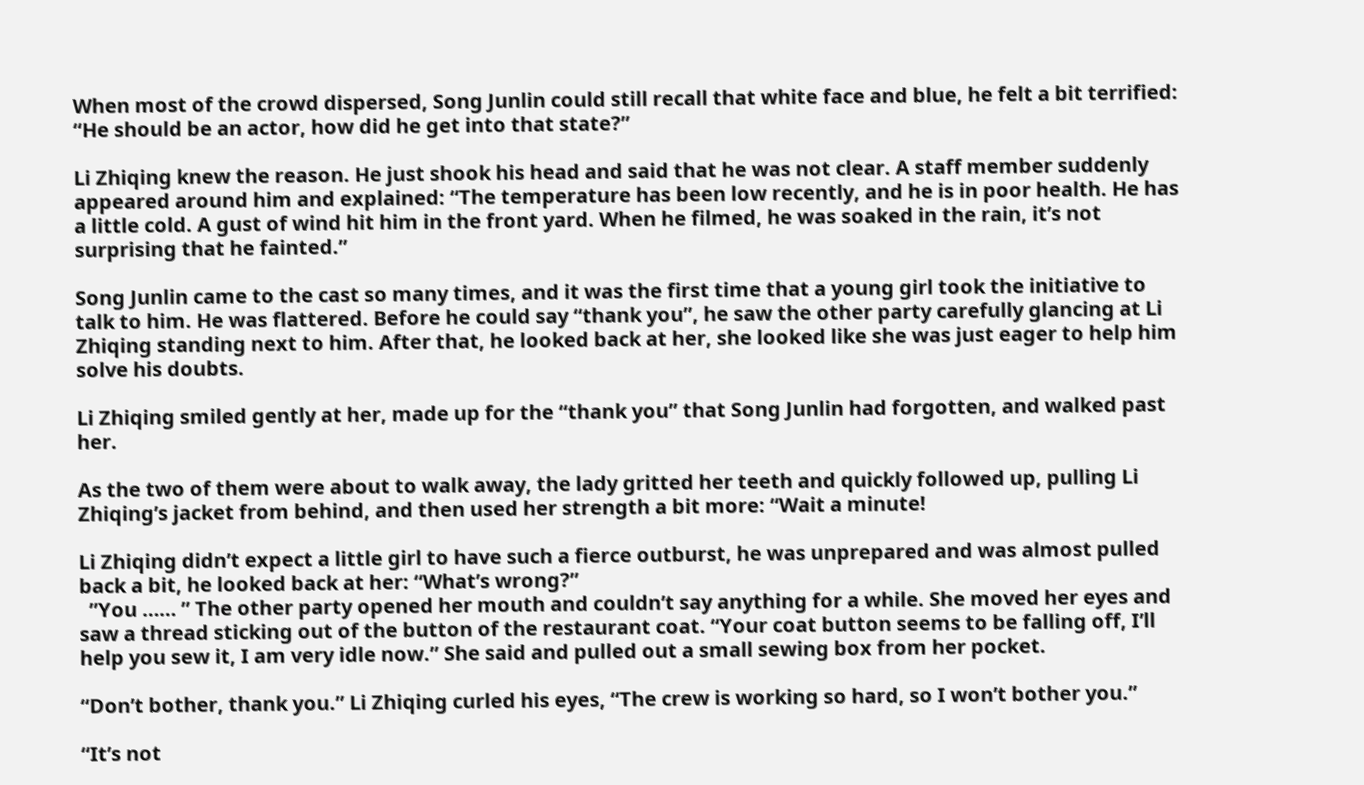When most of the crowd dispersed, Song Junlin could still recall that white face and blue, he felt a bit terrified: “He should be an actor, how did he get into that state?”

Li Zhiqing knew the reason. He just shook his head and said that he was not clear. A staff member suddenly appeared around him and explained: “The temperature has been low recently, and he is in poor health. He has a little cold. A gust of wind hit him in the front yard. When he filmed, he was soaked in the rain, it’s not surprising that he fainted.”

Song Junlin came to the cast so many times, and it was the first time that a young girl took the initiative to talk to him. He was flattered. Before he could say “thank you”, he saw the other party carefully glancing at Li Zhiqing standing next to him. After that, he looked back at her, she looked like she was just eager to help him solve his doubts.

Li Zhiqing smiled gently at her, made up for the “thank you” that Song Junlin had forgotten, and walked past her.

As the two of them were about to walk away, the lady gritted her teeth and quickly followed up, pulling Li Zhiqing’s jacket from behind, and then used her strength a bit more: “Wait a minute!

Li Zhiqing didn’t expect a little girl to have such a fierce outburst, he was unprepared and was almost pulled back a bit, he looked back at her: “What’s wrong?”
  ”You …… ” The other party opened her mouth and couldn’t say anything for a while. She moved her eyes and saw a thread sticking out of the button of the restaurant coat. “Your coat button seems to be falling off, I’ll help you sew it, I am very idle now.” She said and pulled out a small sewing box from her pocket.

“Don’t bother, thank you.” Li Zhiqing curled his eyes, “The crew is working so hard, so I won’t bother you.”

“It’s not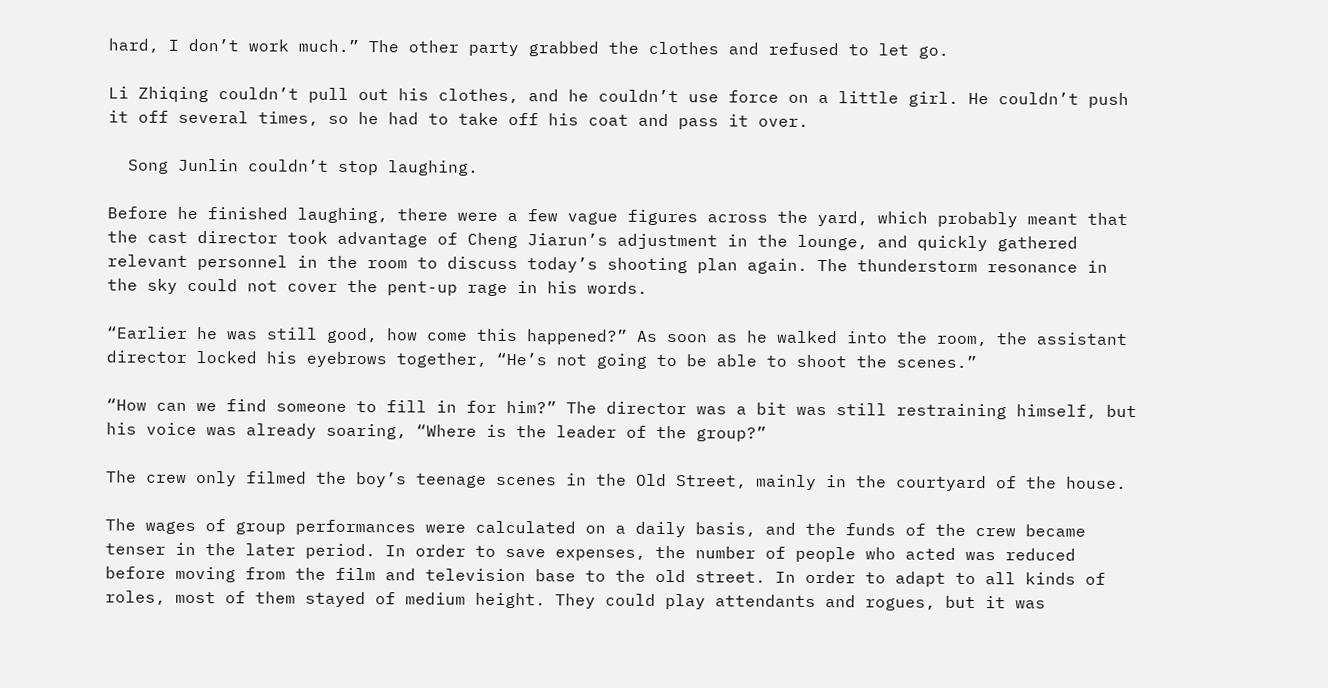hard, I don’t work much.” The other party grabbed the clothes and refused to let go.

Li Zhiqing couldn’t pull out his clothes, and he couldn’t use force on a little girl. He couldn’t push it off several times, so he had to take off his coat and pass it over.

  Song Junlin couldn’t stop laughing.

Before he finished laughing, there were a few vague figures across the yard, which probably meant that the cast director took advantage of Cheng Jiarun’s adjustment in the lounge, and quickly gathered relevant personnel in the room to discuss today’s shooting plan again. The thunderstorm resonance in the sky could not cover the pent-up rage in his words.

“Earlier he was still good, how come this happened?” As soon as he walked into the room, the assistant director locked his eyebrows together, “He’s not going to be able to shoot the scenes.”

“How can we find someone to fill in for him?” The director was a bit was still restraining himself, but his voice was already soaring, “Where is the leader of the group?”

The crew only filmed the boy’s teenage scenes in the Old Street, mainly in the courtyard of the house.

The wages of group performances were calculated on a daily basis, and the funds of the crew became tenser in the later period. In order to save expenses, the number of people who acted was reduced before moving from the film and television base to the old street. In order to adapt to all kinds of roles, most of them stayed of medium height. They could play attendants and rogues, but it was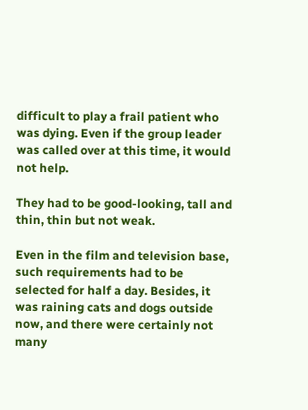difficult to play a frail patient who was dying. Even if the group leader was called over at this time, it would not help.

They had to be good-looking, tall and thin, thin but not weak.

Even in the film and television base, such requirements had to be selected for half a day. Besides, it was raining cats and dogs outside now, and there were certainly not many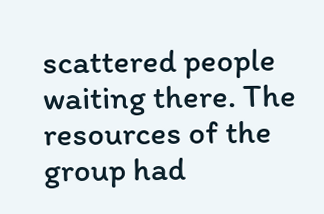scattered people waiting there. The resources of the group had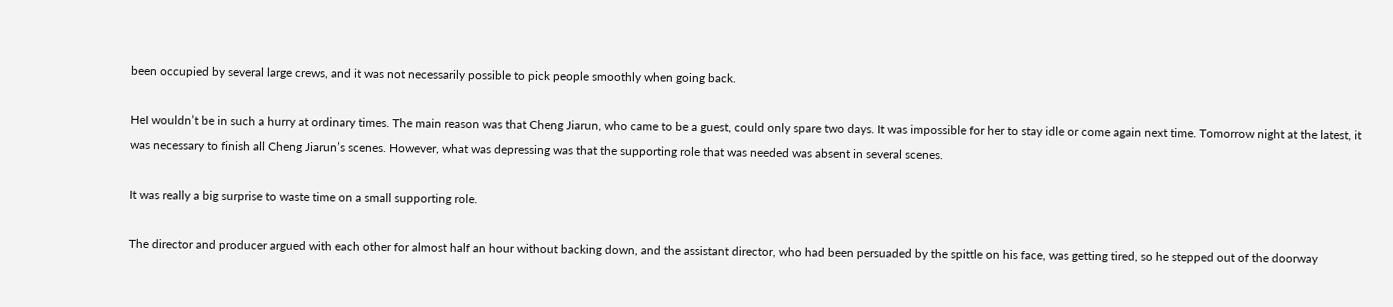been occupied by several large crews, and it was not necessarily possible to pick people smoothly when going back.

HeI wouldn’t be in such a hurry at ordinary times. The main reason was that Cheng Jiarun, who came to be a guest, could only spare two days. It was impossible for her to stay idle or come again next time. Tomorrow night at the latest, it was necessary to finish all Cheng Jiarun’s scenes. However, what was depressing was that the supporting role that was needed was absent in several scenes.

It was really a big surprise to waste time on a small supporting role.

The director and producer argued with each other for almost half an hour without backing down, and the assistant director, who had been persuaded by the spittle on his face, was getting tired, so he stepped out of the doorway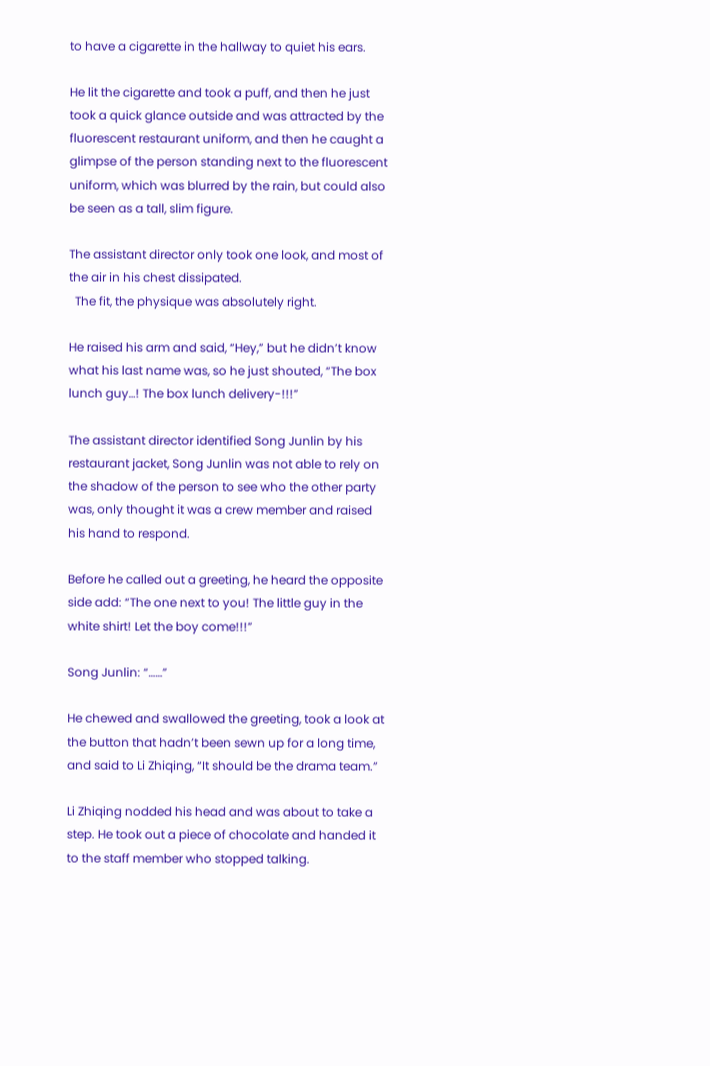to have a cigarette in the hallway to quiet his ears.

He lit the cigarette and took a puff, and then he just took a quick glance outside and was attracted by the fluorescent restaurant uniform, and then he caught a glimpse of the person standing next to the fluorescent uniform, which was blurred by the rain, but could also be seen as a tall, slim figure.

The assistant director only took one look, and most of the air in his chest dissipated.
  The fit, the physique was absolutely right.

He raised his arm and said, “Hey,” but he didn’t know what his last name was, so he just shouted, “The box lunch guy…! The box lunch delivery-!!!”

The assistant director identified Song Junlin by his restaurant jacket, Song Junlin was not able to rely on the shadow of the person to see who the other party was, only thought it was a crew member and raised his hand to respond.

Before he called out a greeting, he heard the opposite side add: “The one next to you! The little guy in the white shirt! Let the boy come!!!”

Song Junlin: “……”

He chewed and swallowed the greeting, took a look at the button that hadn’t been sewn up for a long time, and said to Li Zhiqing, “It should be the drama team.”

Li Zhiqing nodded his head and was about to take a step. He took out a piece of chocolate and handed it to the staff member who stopped talking.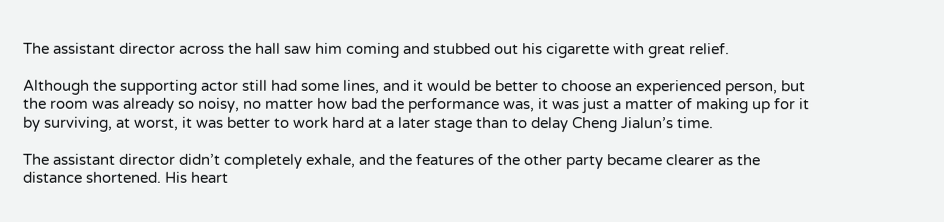The assistant director across the hall saw him coming and stubbed out his cigarette with great relief.

Although the supporting actor still had some lines, and it would be better to choose an experienced person, but the room was already so noisy, no matter how bad the performance was, it was just a matter of making up for it by surviving, at worst, it was better to work hard at a later stage than to delay Cheng Jialun’s time.

The assistant director didn’t completely exhale, and the features of the other party became clearer as the distance shortened. His heart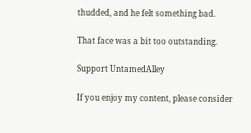thudded, and he felt something bad.

That face was a bit too outstanding.

Support UntamedAlley

If you enjoy my content, please consider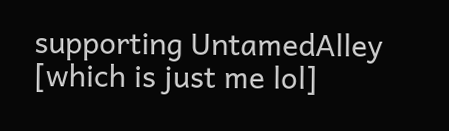supporting UntamedAlley [which is just me lol]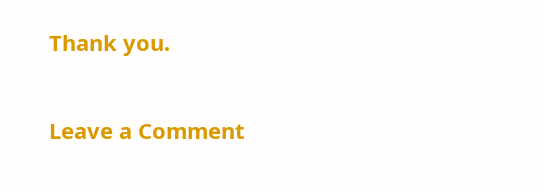Thank you.

Leave a Comment